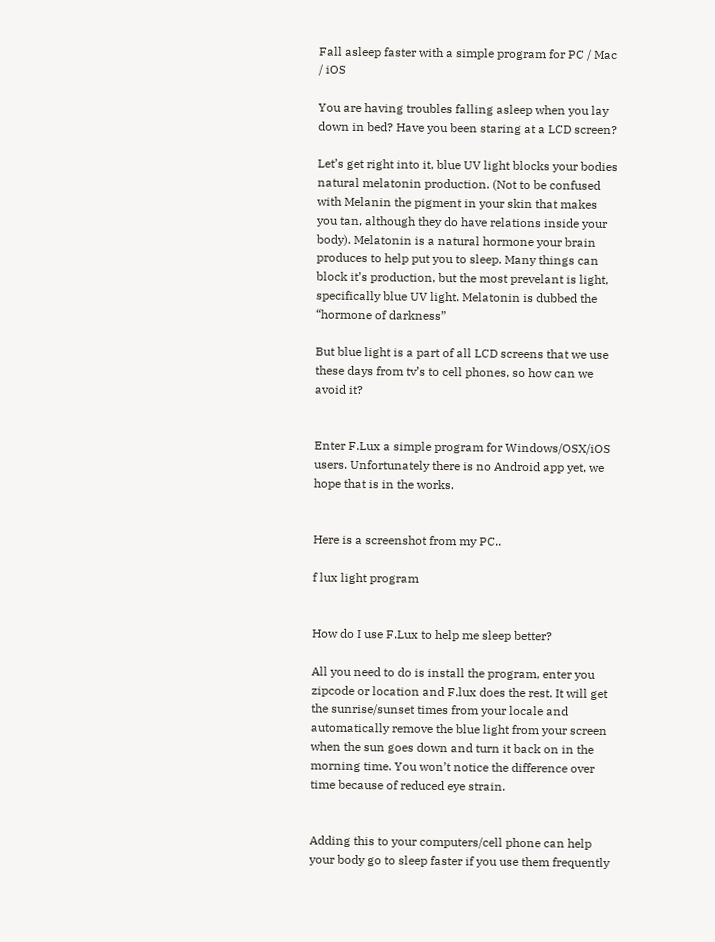Fall asleep faster with a simple program for PC / Mac / iOS

You are having troubles falling asleep when you lay down in bed? Have you been staring at a LCD screen?

Let’s get right into it, blue UV light blocks your bodies natural melatonin production. (Not to be confused with Melanin the pigment in your skin that makes you tan, although they do have relations inside your body). Melatonin is a natural hormone your brain produces to help put you to sleep. Many things can block it’s production, but the most prevelant is light, specifically blue UV light. Melatonin is dubbed the “hormone of darkness”

But blue light is a part of all LCD screens that we use these days from tv’s to cell phones, so how can we avoid it?


Enter F.Lux a simple program for Windows/OSX/iOS users. Unfortunately there is no Android app yet, we hope that is in the works.


Here is a screenshot from my PC..

f lux light program


How do I use F.Lux to help me sleep better?

All you need to do is install the program, enter you zipcode or location and F.lux does the rest. It will get the sunrise/sunset times from your locale and automatically remove the blue light from your screen when the sun goes down and turn it back on in the morning time. You won’t notice the difference over time because of reduced eye strain.


Adding this to your computers/cell phone can help your body go to sleep faster if you use them frequently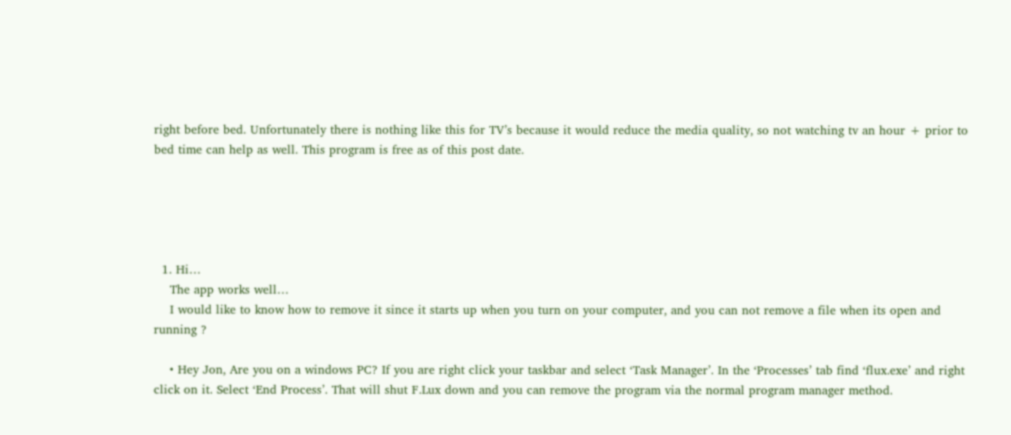right before bed. Unfortunately there is nothing like this for TV’s because it would reduce the media quality, so not watching tv an hour + prior to bed time can help as well. This program is free as of this post date.





  1. Hi…
    The app works well…
    I would like to know how to remove it since it starts up when you turn on your computer, and you can not remove a file when its open and running ?

    • Hey Jon, Are you on a windows PC? If you are right click your taskbar and select ‘Task Manager’. In the ‘Processes’ tab find ‘flux.exe’ and right click on it. Select ‘End Process’. That will shut F.Lux down and you can remove the program via the normal program manager method.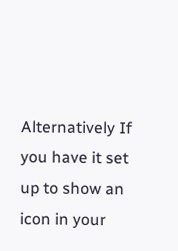Alternatively If you have it set up to show an icon in your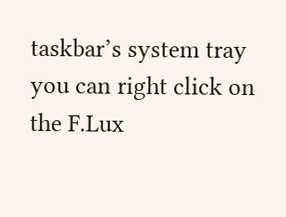taskbar’s system tray you can right click on the F.Lux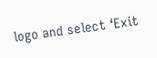logo and select ‘Exit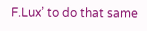F.Lux’ to do that same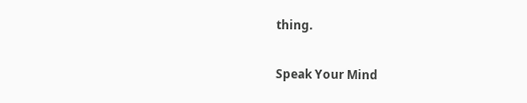thing.

Speak Your Mind